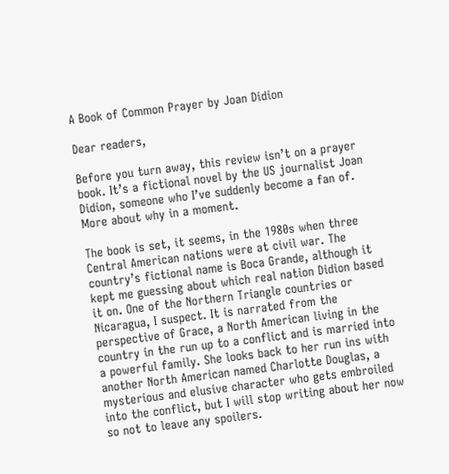A Book of Common Prayer by Joan Didion

Dear readers,

Before you turn away, this review isn’t on a prayer book. It’s a fictional novel by the US journalist Joan Didion, someone who I’ve suddenly become a fan of. More about why in a moment.

The book is set, it seems, in the 1980s when three Central American nations were at civil war. The country’s fictional name is Boca Grande, although it kept me guessing about which real nation Didion based it on. One of the Northern Triangle countries or Nicaragua, I suspect. It is narrated from the perspective of Grace, a North American living in the country in the run up to a conflict and is married into a powerful family. She looks back to her run ins with another North American named Charlotte Douglas, a mysterious and elusive character who gets embroiled into the conflict, but I will stop writing about her now so not to leave any spoilers.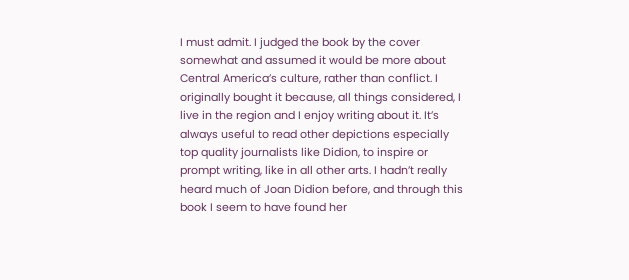I must admit. I judged the book by the cover somewhat and assumed it would be more about Central America’s culture, rather than conflict. I originally bought it because, all things considered, I live in the region and I enjoy writing about it. It’s always useful to read other depictions especially top quality journalists like Didion, to inspire or prompt writing, like in all other arts. I hadn’t really heard much of Joan Didion before, and through this book I seem to have found her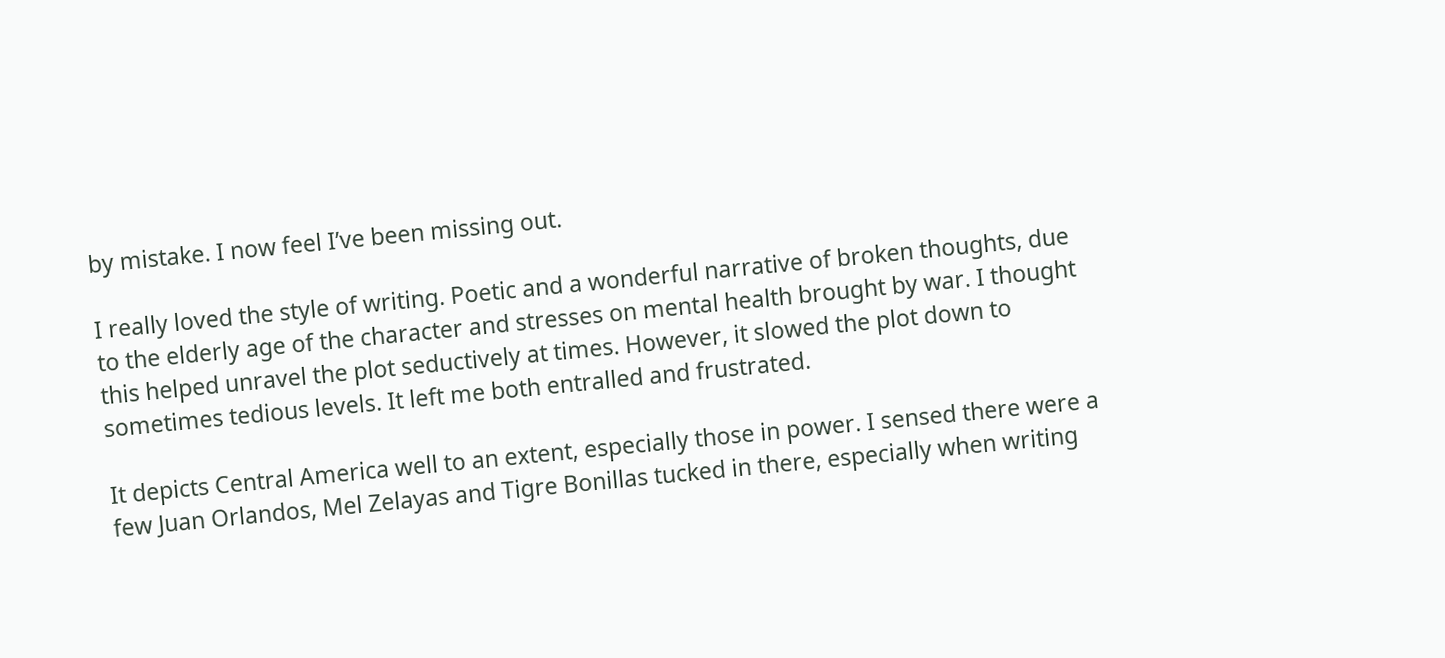by mistake. I now feel I’ve been missing out.

I really loved the style of writing. Poetic and a wonderful narrative of broken thoughts, due to the elderly age of the character and stresses on mental health brought by war. I thought this helped unravel the plot seductively at times. However, it slowed the plot down to sometimes tedious levels. It left me both entralled and frustrated.

It depicts Central America well to an extent, especially those in power. I sensed there were a few Juan Orlandos, Mel Zelayas and Tigre Bonillas tucked in there, especially when writing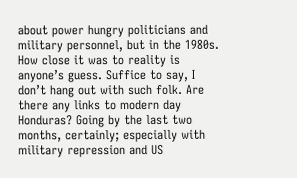about power hungry politicians and military personnel, but in the 1980s. How close it was to reality is anyone’s guess. Suffice to say, I don’t hang out with such folk. Are there any links to modern day Honduras? Going by the last two months, certainly; especially with military repression and US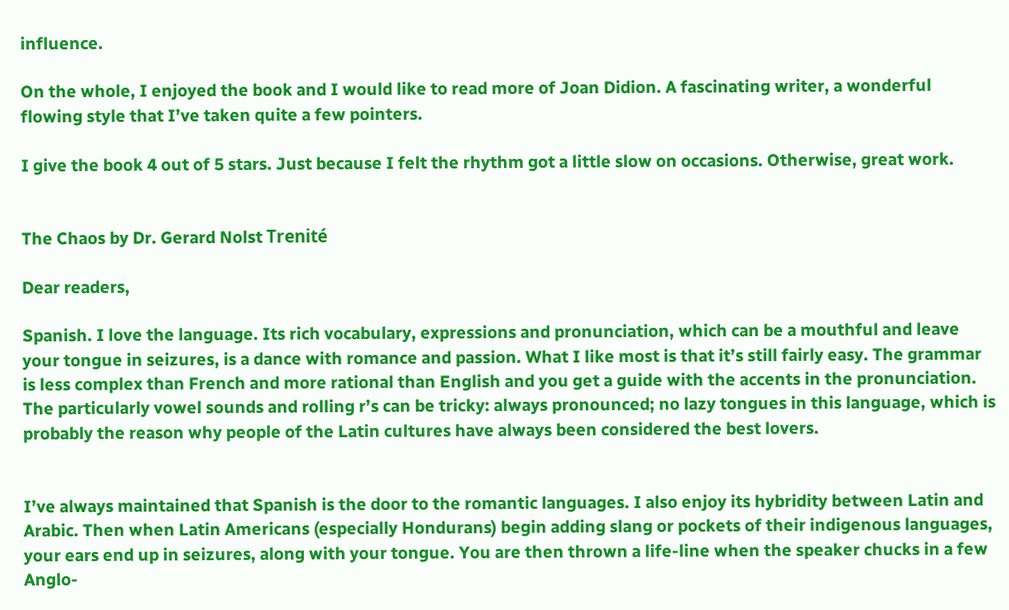influence.

On the whole, I enjoyed the book and I would like to read more of Joan Didion. A fascinating writer, a wonderful flowing style that I’ve taken quite a few pointers.

I give the book 4 out of 5 stars. Just because I felt the rhythm got a little slow on occasions. Otherwise, great work.


The Chaos by Dr. Gerard Nolst Trenité

Dear readers,

Spanish. I love the language. Its rich vocabulary, expressions and pronunciation, which can be a mouthful and leave your tongue in seizures, is a dance with romance and passion. What I like most is that it’s still fairly easy. The grammar is less complex than French and more rational than English and you get a guide with the accents in the pronunciation. The particularly vowel sounds and rolling r’s can be tricky: always pronounced; no lazy tongues in this language, which is probably the reason why people of the Latin cultures have always been considered the best lovers.


I’ve always maintained that Spanish is the door to the romantic languages. I also enjoy its hybridity between Latin and Arabic. Then when Latin Americans (especially Hondurans) begin adding slang or pockets of their indigenous languages, your ears end up in seizures, along with your tongue. You are then thrown a life-line when the speaker chucks in a few Anglo-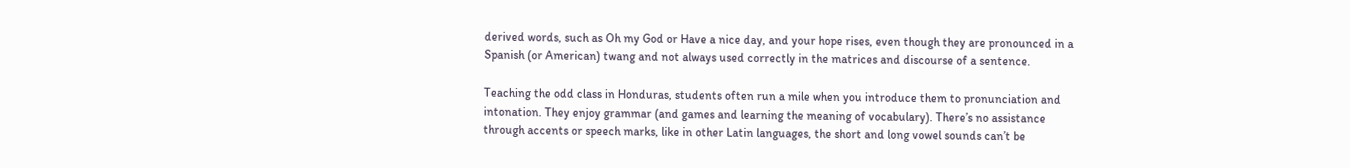derived words, such as Oh my God or Have a nice day, and your hope rises, even though they are pronounced in a Spanish (or American) twang and not always used correctly in the matrices and discourse of a sentence.

Teaching the odd class in Honduras, students often run a mile when you introduce them to pronunciation and intonation. They enjoy grammar (and games and learning the meaning of vocabulary). There’s no assistance through accents or speech marks, like in other Latin languages, the short and long vowel sounds can’t be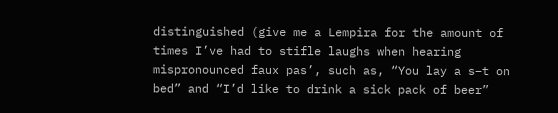distinguished (give me a Lempira for the amount of times I’ve had to stifle laughs when hearing mispronounced faux pas’, such as, “You lay a s–t on bed” and “I’d like to drink a sick pack of beer”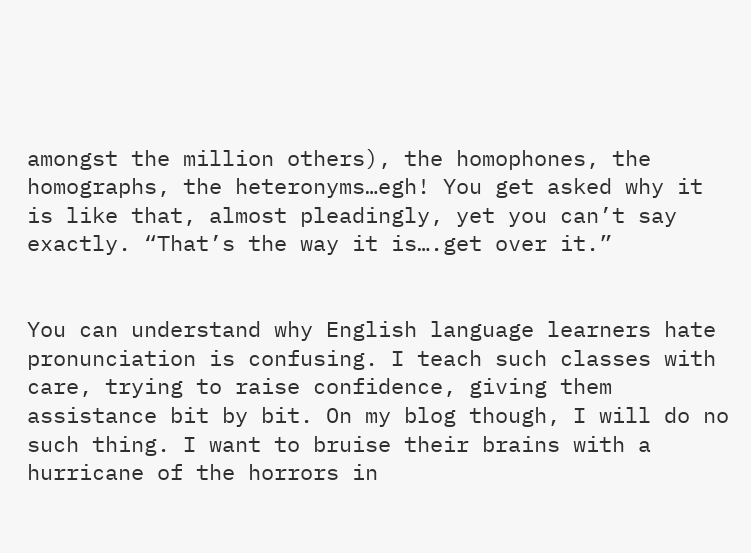amongst the million others), the homophones, the homographs, the heteronyms…egh! You get asked why it is like that, almost pleadingly, yet you can’t say exactly. “That’s the way it is….get over it.”


You can understand why English language learners hate pronunciation is confusing. I teach such classes with care, trying to raise confidence, giving them assistance bit by bit. On my blog though, I will do no such thing. I want to bruise their brains with a hurricane of the horrors in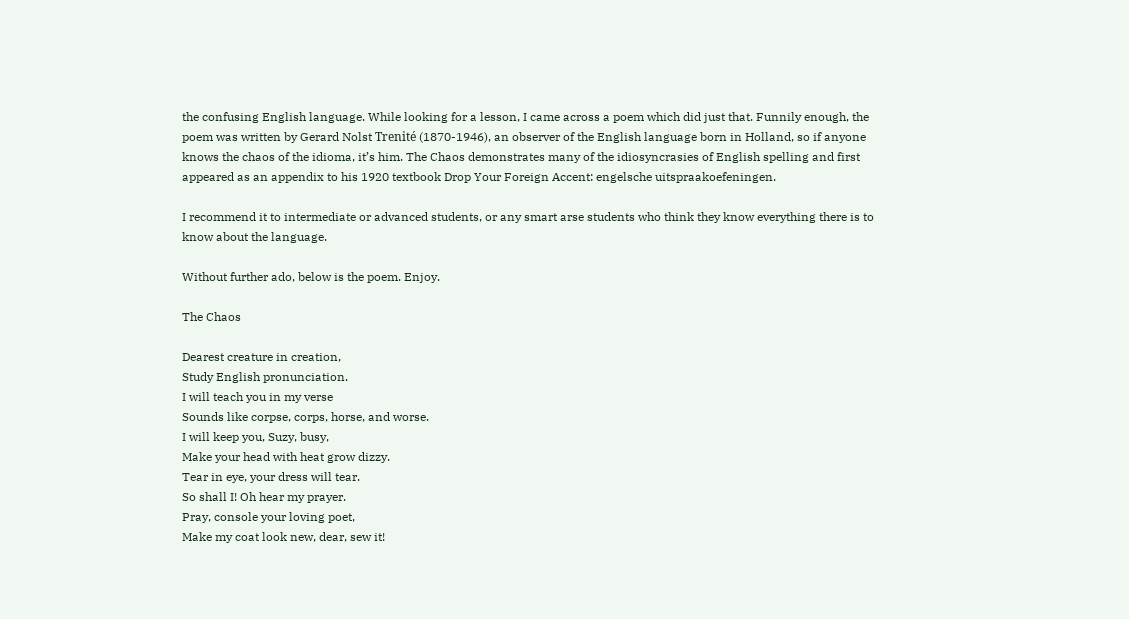the confusing English language. While looking for a lesson, I came across a poem which did just that. Funnily enough, the poem was written by Gerard Nolst Trenité (1870-1946), an observer of the English language born in Holland, so if anyone knows the chaos of the idioma, it’s him. The Chaos demonstrates many of the idiosyncrasies of English spelling and first appeared as an appendix to his 1920 textbook Drop Your Foreign Accent: engelsche uitspraakoefeningen.

I recommend it to intermediate or advanced students, or any smart arse students who think they know everything there is to know about the language.

Without further ado, below is the poem. Enjoy.

The Chaos

Dearest creature in creation,
Study English pronunciation.
I will teach you in my verse
Sounds like corpse, corps, horse, and worse.
I will keep you, Suzy, busy,
Make your head with heat grow dizzy.
Tear in eye, your dress will tear.
So shall I! Oh hear my prayer.
Pray, console your loving poet,
Make my coat look new, dear, sew it!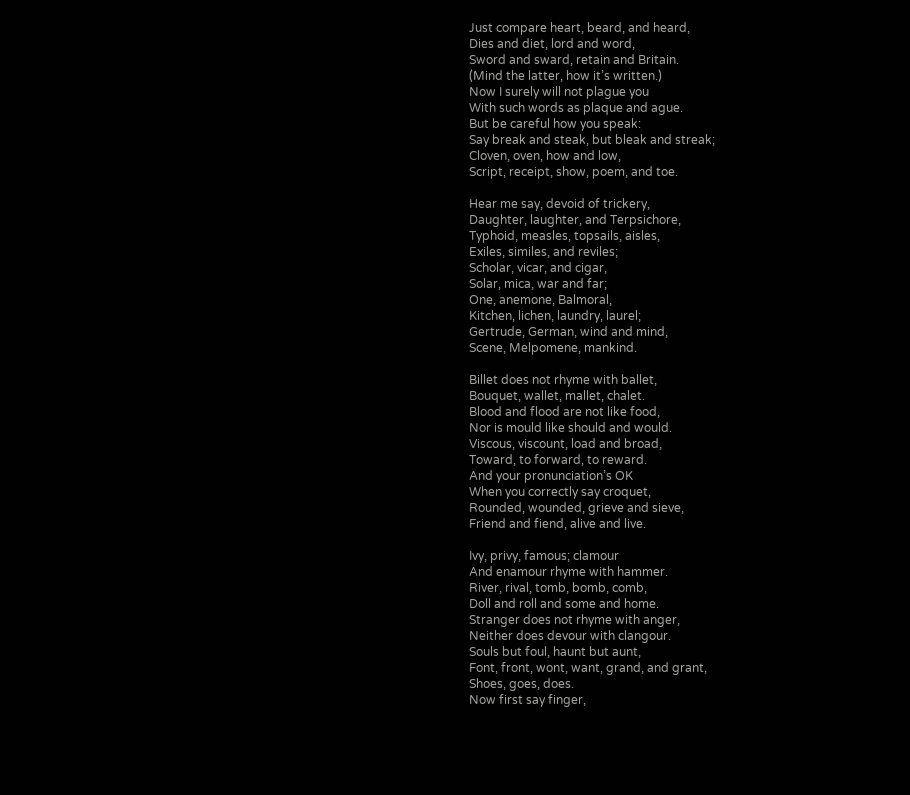Just compare heart, beard, and heard,
Dies and diet, lord and word,
Sword and sward, retain and Britain.
(Mind the latter, how it’s written.)
Now I surely will not plague you
With such words as plaque and ague.
But be careful how you speak:
Say break and steak, but bleak and streak;
Cloven, oven, how and low,
Script, receipt, show, poem, and toe.

Hear me say, devoid of trickery,
Daughter, laughter, and Terpsichore,
Typhoid, measles, topsails, aisles,
Exiles, similes, and reviles;
Scholar, vicar, and cigar,
Solar, mica, war and far;
One, anemone, Balmoral,
Kitchen, lichen, laundry, laurel;
Gertrude, German, wind and mind,
Scene, Melpomene, mankind.

Billet does not rhyme with ballet,
Bouquet, wallet, mallet, chalet.
Blood and flood are not like food,
Nor is mould like should and would.
Viscous, viscount, load and broad,
Toward, to forward, to reward.
And your pronunciation’s OK
When you correctly say croquet,
Rounded, wounded, grieve and sieve,
Friend and fiend, alive and live.

Ivy, privy, famous; clamour
And enamour rhyme with hammer.
River, rival, tomb, bomb, comb,
Doll and roll and some and home.
Stranger does not rhyme with anger,
Neither does devour with clangour.
Souls but foul, haunt but aunt,
Font, front, wont, want, grand, and grant,
Shoes, goes, does.
Now first say finger,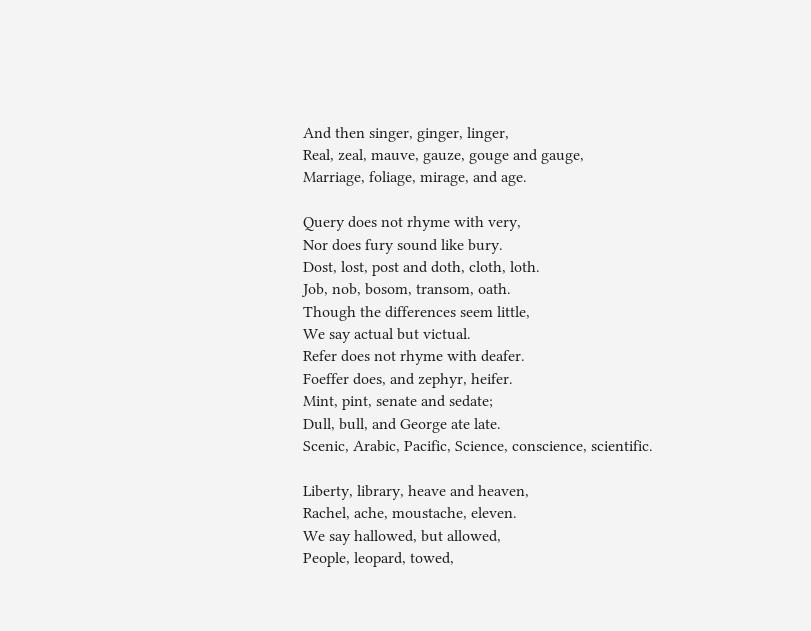And then singer, ginger, linger,
Real, zeal, mauve, gauze, gouge and gauge,
Marriage, foliage, mirage, and age.

Query does not rhyme with very,
Nor does fury sound like bury.
Dost, lost, post and doth, cloth, loth.
Job, nob, bosom, transom, oath.
Though the differences seem little,
We say actual but victual.
Refer does not rhyme with deafer.
Foeffer does, and zephyr, heifer.
Mint, pint, senate and sedate;
Dull, bull, and George ate late.
Scenic, Arabic, Pacific, Science, conscience, scientific.

Liberty, library, heave and heaven,
Rachel, ache, moustache, eleven.
We say hallowed, but allowed,
People, leopard, towed,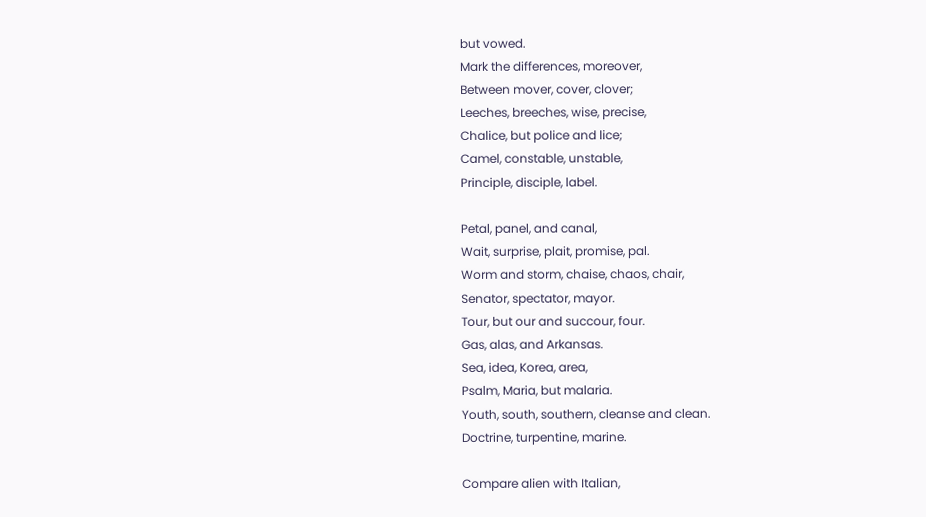but vowed.
Mark the differences, moreover,
Between mover, cover, clover;
Leeches, breeches, wise, precise,
Chalice, but police and lice;
Camel, constable, unstable,
Principle, disciple, label.

Petal, panel, and canal,
Wait, surprise, plait, promise, pal.
Worm and storm, chaise, chaos, chair,
Senator, spectator, mayor.
Tour, but our and succour, four.
Gas, alas, and Arkansas.
Sea, idea, Korea, area,
Psalm, Maria, but malaria.
Youth, south, southern, cleanse and clean.
Doctrine, turpentine, marine.

Compare alien with Italian,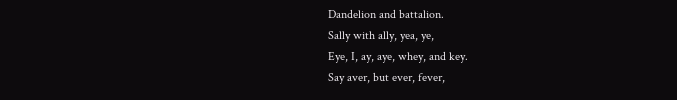Dandelion and battalion.
Sally with ally, yea, ye,
Eye, I, ay, aye, whey, and key.
Say aver, but ever, fever,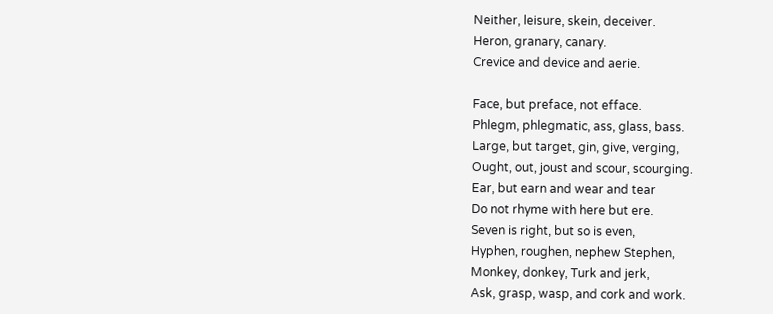Neither, leisure, skein, deceiver.
Heron, granary, canary.
Crevice and device and aerie.

Face, but preface, not efface.
Phlegm, phlegmatic, ass, glass, bass.
Large, but target, gin, give, verging,
Ought, out, joust and scour, scourging.
Ear, but earn and wear and tear
Do not rhyme with here but ere.
Seven is right, but so is even,
Hyphen, roughen, nephew Stephen,
Monkey, donkey, Turk and jerk,
Ask, grasp, wasp, and cork and work.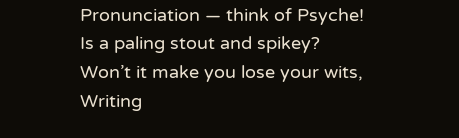Pronunciation — think of Psyche!
Is a paling stout and spikey?
Won’t it make you lose your wits,
Writing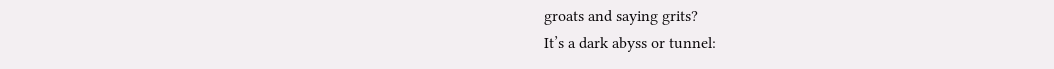groats and saying grits?
It’s a dark abyss or tunnel: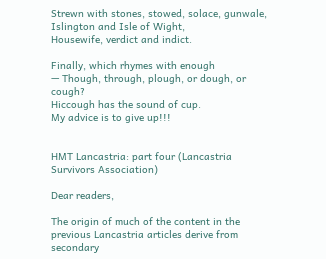Strewn with stones, stowed, solace, gunwale,
Islington and Isle of Wight,
Housewife, verdict and indict.

Finally, which rhymes with enough
— Though, through, plough, or dough, or cough?
Hiccough has the sound of cup.
My advice is to give up!!!


HMT Lancastria: part four (Lancastria Survivors Association)

Dear readers,

The origin of much of the content in the previous Lancastria articles derive from secondary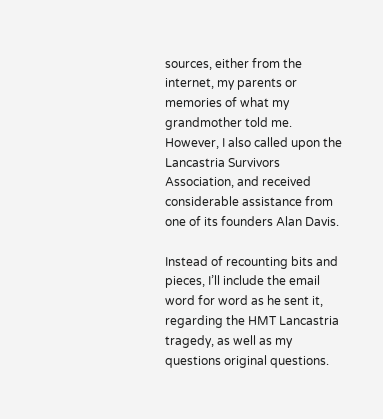sources, either from the internet, my parents or memories of what my grandmother told me. However, I also called upon the Lancastria Survivors Association, and received considerable assistance from one of its founders Alan Davis.

Instead of recounting bits and pieces, I’ll include the email word for word as he sent it, regarding the HMT Lancastria tragedy, as well as my questions original questions.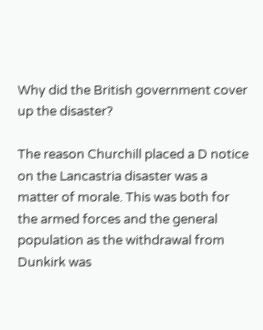Why did the British government cover up the disaster?

The reason Churchill placed a D notice on the Lancastria disaster was a matter of morale. This was both for the armed forces and the general population as the withdrawal from Dunkirk was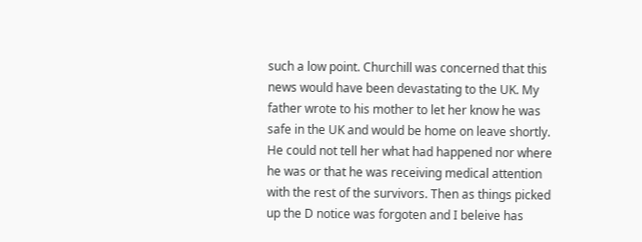such a low point. Churchill was concerned that this news would have been devastating to the UK. My father wrote to his mother to let her know he was safe in the UK and would be home on leave shortly. He could not tell her what had happened nor where he was or that he was receiving medical attention with the rest of the survivors. Then as things picked up the D notice was forgoten and I beleive has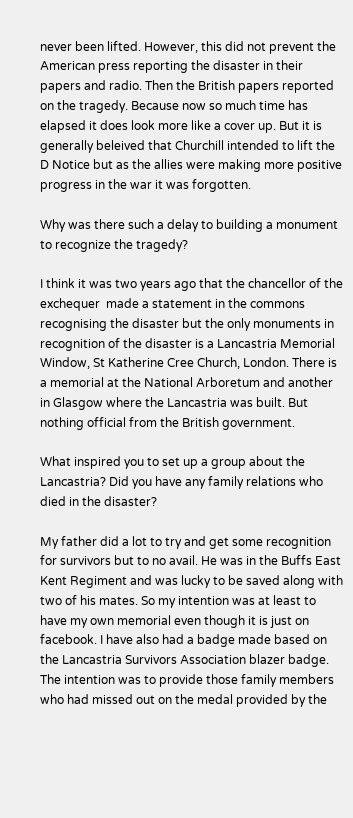never been lifted. However, this did not prevent the American press reporting the disaster in their papers and radio. Then the British papers reported on the tragedy. Because now so much time has elapsed it does look more like a cover up. But it is generally beleived that Churchill intended to lift the D Notice but as the allies were making more positive progress in the war it was forgotten.

Why was there such a delay to building a monument to recognize the tragedy?

I think it was two years ago that the chancellor of the exchequer  made a statement in the commons recognising the disaster but the only monuments in recognition of the disaster is a Lancastria Memorial Window, St Katherine Cree Church, London. There is a memorial at the National Arboretum and another in Glasgow where the Lancastria was built. But nothing official from the British government.

What inspired you to set up a group about the Lancastria? Did you have any family relations who died in the disaster?

My father did a lot to try and get some recognition for survivors but to no avail. He was in the Buffs East Kent Regiment and was lucky to be saved along with two of his mates. So my intention was at least to have my own memorial even though it is just on facebook. I have also had a badge made based on the Lancastria Survivors Association blazer badge. The intention was to provide those family members who had missed out on the medal provided by the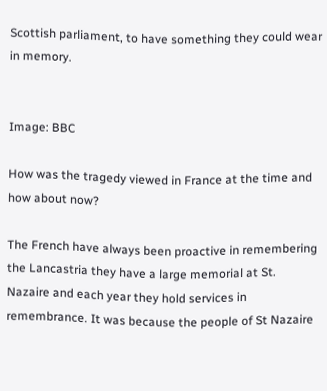Scottish parliament, to have something they could wear in memory.


Image: BBC

How was the tragedy viewed in France at the time and how about now?

The French have always been proactive in remembering the Lancastria they have a large memorial at St. Nazaire and each year they hold services in remembrance. It was because the people of St Nazaire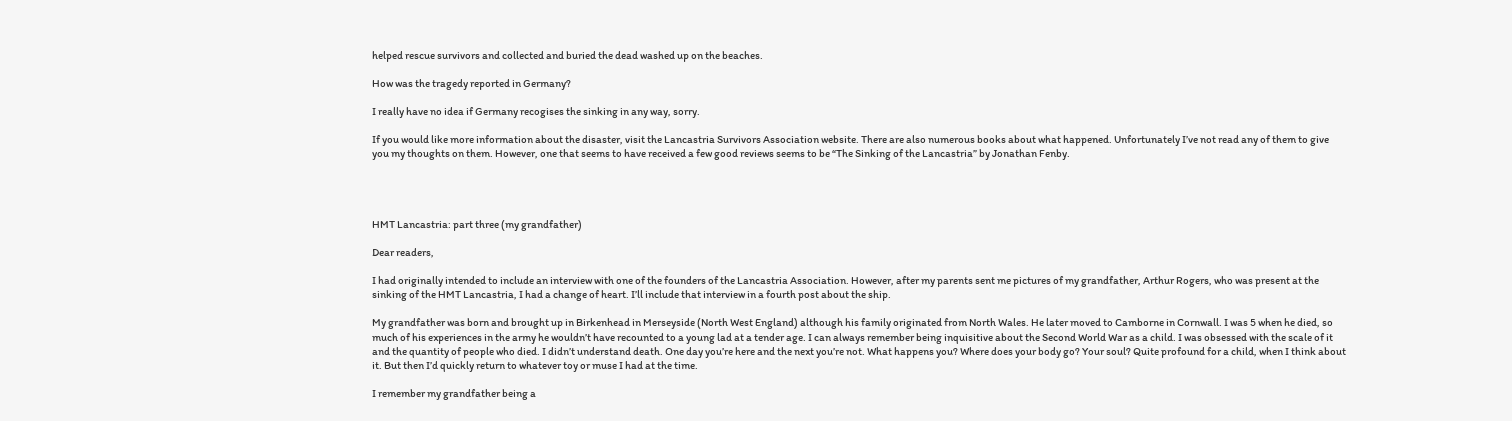helped rescue survivors and collected and buried the dead washed up on the beaches.

How was the tragedy reported in Germany?

I really have no idea if Germany recogises the sinking in any way, sorry.

If you would like more information about the disaster, visit the Lancastria Survivors Association website. There are also numerous books about what happened. Unfortunately I’ve not read any of them to give you my thoughts on them. However, one that seems to have received a few good reviews seems to be “The Sinking of the Lancastria” by Jonathan Fenby.




HMT Lancastria: part three (my grandfather)

Dear readers,

I had originally intended to include an interview with one of the founders of the Lancastria Association. However, after my parents sent me pictures of my grandfather, Arthur Rogers, who was present at the sinking of the HMT Lancastria, I had a change of heart. I’ll include that interview in a fourth post about the ship.

My grandfather was born and brought up in Birkenhead in Merseyside (North West England) although his family originated from North Wales. He later moved to Camborne in Cornwall. I was 5 when he died, so much of his experiences in the army he wouldn’t have recounted to a young lad at a tender age. I can always remember being inquisitive about the Second World War as a child. I was obsessed with the scale of it and the quantity of people who died. I didn’t understand death. One day you’re here and the next you’re not. What happens you? Where does your body go? Your soul? Quite profound for a child, when I think about it. But then I’d quickly return to whatever toy or muse I had at the time.

I remember my grandfather being a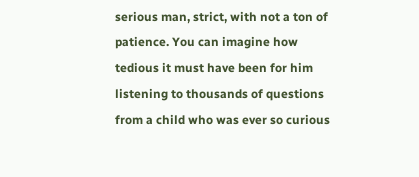serious man, strict, with not a ton of patience. You can imagine how tedious it must have been for him listening to thousands of questions from a child who was ever so curious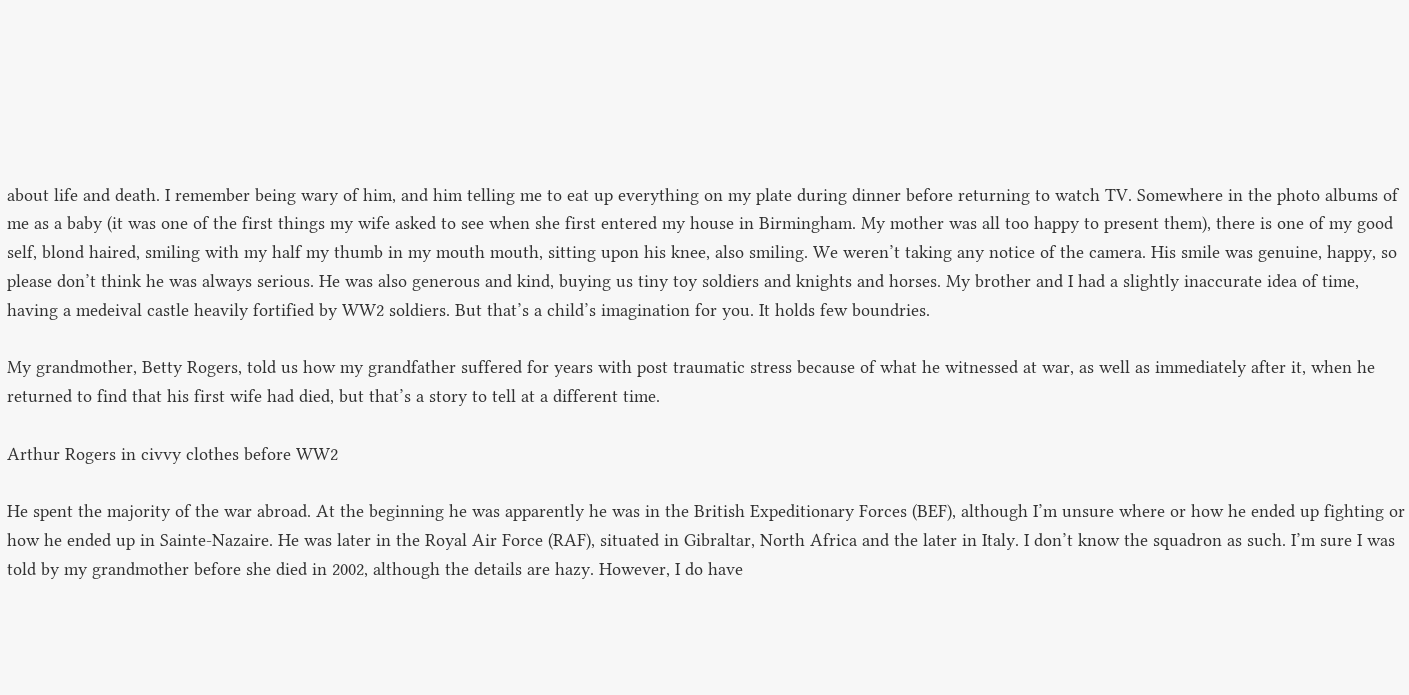about life and death. I remember being wary of him, and him telling me to eat up everything on my plate during dinner before returning to watch TV. Somewhere in the photo albums of me as a baby (it was one of the first things my wife asked to see when she first entered my house in Birmingham. My mother was all too happy to present them), there is one of my good self, blond haired, smiling with my half my thumb in my mouth mouth, sitting upon his knee, also smiling. We weren’t taking any notice of the camera. His smile was genuine, happy, so please don’t think he was always serious. He was also generous and kind, buying us tiny toy soldiers and knights and horses. My brother and I had a slightly inaccurate idea of time, having a medeival castle heavily fortified by WW2 soldiers. But that’s a child’s imagination for you. It holds few boundries.

My grandmother, Betty Rogers, told us how my grandfather suffered for years with post traumatic stress because of what he witnessed at war, as well as immediately after it, when he returned to find that his first wife had died, but that’s a story to tell at a different time.

Arthur Rogers in civvy clothes before WW2

He spent the majority of the war abroad. At the beginning he was apparently he was in the British Expeditionary Forces (BEF), although I’m unsure where or how he ended up fighting or how he ended up in Sainte-Nazaire. He was later in the Royal Air Force (RAF), situated in Gibraltar, North Africa and the later in Italy. I don’t know the squadron as such. I’m sure I was told by my grandmother before she died in 2002, although the details are hazy. However, I do have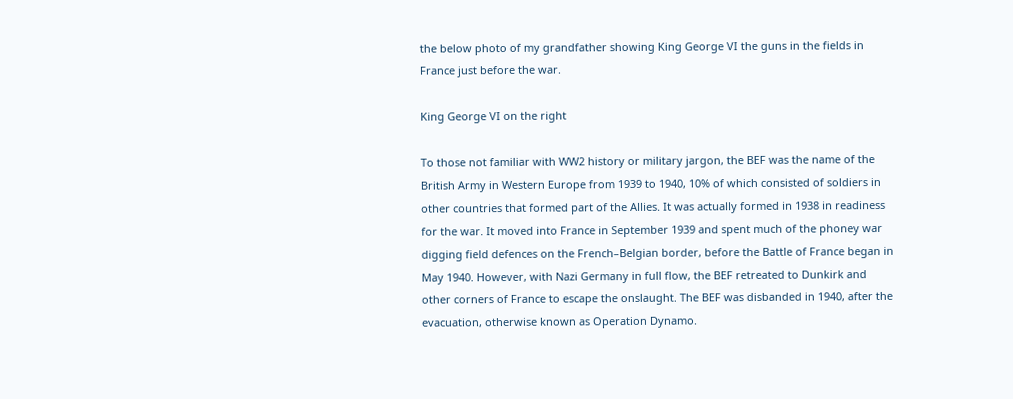the below photo of my grandfather showing King George VI the guns in the fields in France just before the war.

King George VI on the right

To those not familiar with WW2 history or military jargon, the BEF was the name of the British Army in Western Europe from 1939 to 1940, 10% of which consisted of soldiers in other countries that formed part of the Allies. It was actually formed in 1938 in readiness for the war. It moved into France in September 1939 and spent much of the phoney war digging field defences on the French–Belgian border, before the Battle of France began in May 1940. However, with Nazi Germany in full flow, the BEF retreated to Dunkirk and other corners of France to escape the onslaught. The BEF was disbanded in 1940, after the evacuation, otherwise known as Operation Dynamo.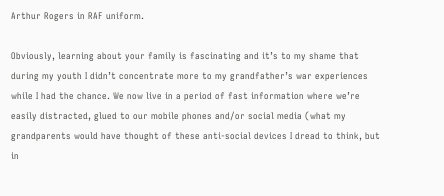Arthur Rogers in RAF uniform.

Obviously, learning about your family is fascinating and it’s to my shame that during my youth I didn’t concentrate more to my grandfather’s war experiences while I had the chance. We now live in a period of fast information where we’re easily distracted, glued to our mobile phones and/or social media (what my grandparents would have thought of these anti-social devices I dread to think, but in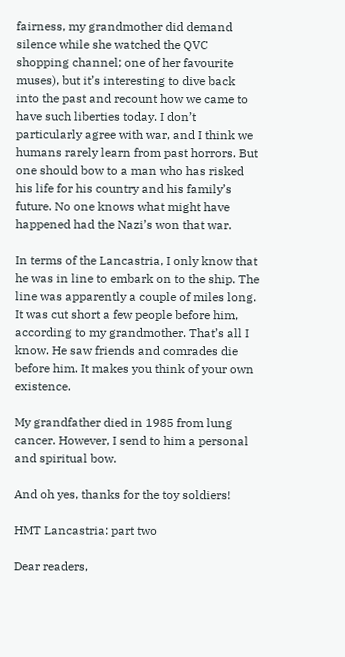fairness, my grandmother did demand silence while she watched the QVC shopping channel; one of her favourite muses), but it’s interesting to dive back into the past and recount how we came to have such liberties today. I don’t particularly agree with war, and I think we humans rarely learn from past horrors. But one should bow to a man who has risked his life for his country and his family’s future. No one knows what might have happened had the Nazi’s won that war.

In terms of the Lancastria, I only know that he was in line to embark on to the ship. The line was apparently a couple of miles long. It was cut short a few people before him, according to my grandmother. That’s all I know. He saw friends and comrades die before him. It makes you think of your own existence.

My grandfather died in 1985 from lung cancer. However, I send to him a personal and spiritual bow.

And oh yes, thanks for the toy soldiers!

HMT Lancastria: part two

Dear readers,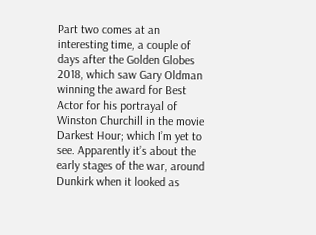Part two comes at an interesting time, a couple of days after the Golden Globes 2018, which saw Gary Oldman winning the award for Best Actor for his portrayal of Winston Churchill in the movie Darkest Hour; which I’m yet to see. Apparently it’s about the early stages of the war, around Dunkirk when it looked as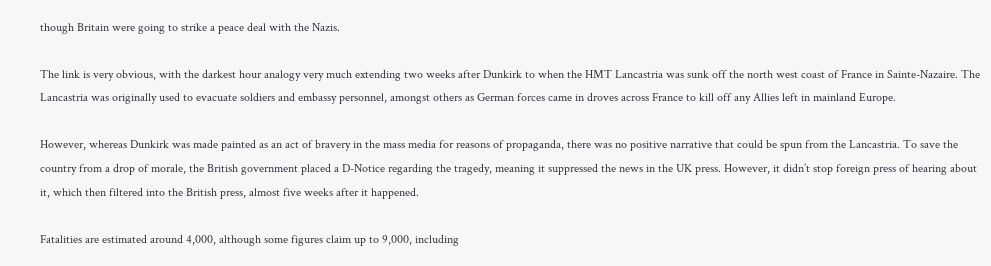though Britain were going to strike a peace deal with the Nazis.

The link is very obvious, with the darkest hour analogy very much extending two weeks after Dunkirk to when the HMT Lancastria was sunk off the north west coast of France in Sainte-Nazaire. The Lancastria was originally used to evacuate soldiers and embassy personnel, amongst others as German forces came in droves across France to kill off any Allies left in mainland Europe.

However, whereas Dunkirk was made painted as an act of bravery in the mass media for reasons of propaganda, there was no positive narrative that could be spun from the Lancastria. To save the country from a drop of morale, the British government placed a D-Notice regarding the tragedy, meaning it suppressed the news in the UK press. However, it didn’t stop foreign press of hearing about it, which then filtered into the British press, almost five weeks after it happened.

Fatalities are estimated around 4,000, although some figures claim up to 9,000, including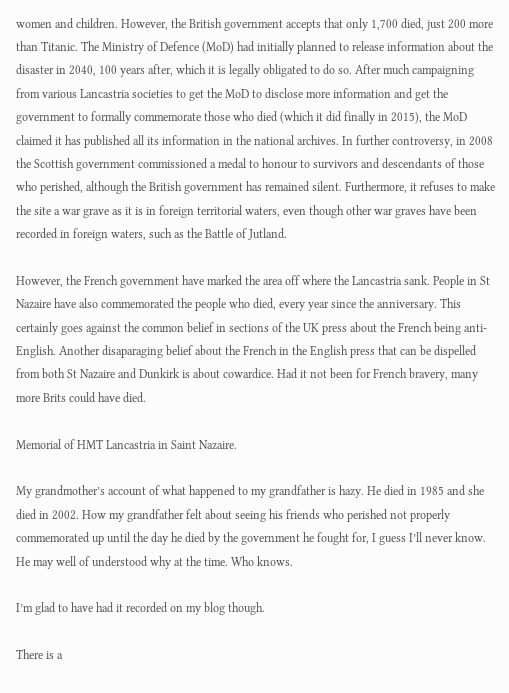women and children. However, the British government accepts that only 1,700 died, just 200 more than Titanic. The Ministry of Defence (MoD) had initially planned to release information about the disaster in 2040, 100 years after, which it is legally obligated to do so. After much campaigning from various Lancastria societies to get the MoD to disclose more information and get the government to formally commemorate those who died (which it did finally in 2015), the MoD claimed it has published all its information in the national archives. In further controversy, in 2008 the Scottish government commissioned a medal to honour to survivors and descendants of those who perished, although the British government has remained silent. Furthermore, it refuses to make the site a war grave as it is in foreign territorial waters, even though other war graves have been recorded in foreign waters, such as the Battle of Jutland.

However, the French government have marked the area off where the Lancastria sank. People in St Nazaire have also commemorated the people who died, every year since the anniversary. This certainly goes against the common belief in sections of the UK press about the French being anti-English. Another disaparaging belief about the French in the English press that can be dispelled from both St Nazaire and Dunkirk is about cowardice. Had it not been for French bravery, many more Brits could have died.

Memorial of HMT Lancastria in Saint Nazaire.

My grandmother’s account of what happened to my grandfather is hazy. He died in 1985 and she died in 2002. How my grandfather felt about seeing his friends who perished not properly commemorated up until the day he died by the government he fought for, I guess I’ll never know. He may well of understood why at the time. Who knows.

I’m glad to have had it recorded on my blog though.

There is a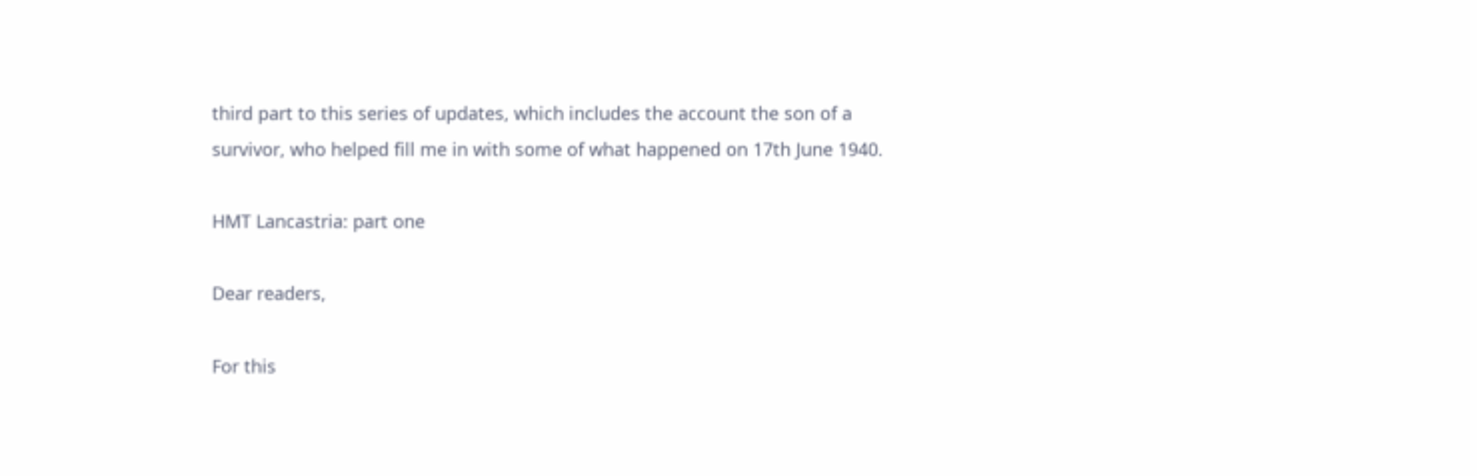third part to this series of updates, which includes the account the son of a survivor, who helped fill me in with some of what happened on 17th June 1940.

HMT Lancastria: part one

Dear readers,

For this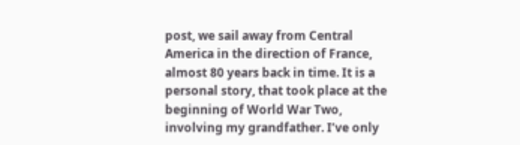post, we sail away from Central America in the direction of France, almost 80 years back in time. It is a personal story, that took place at the beginning of World War Two, involving my grandfather. I’ve only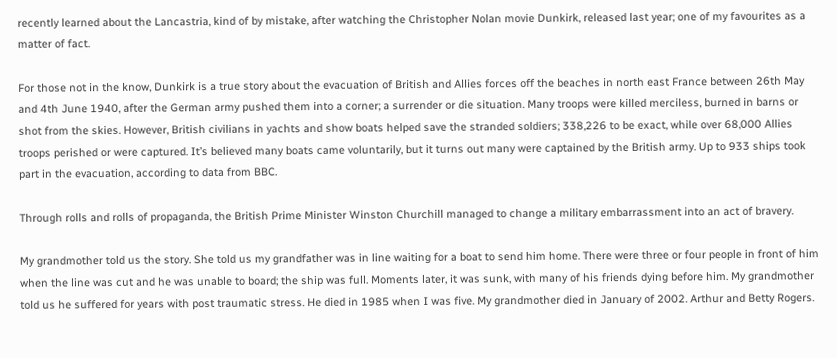recently learned about the Lancastria, kind of by mistake, after watching the Christopher Nolan movie Dunkirk, released last year; one of my favourites as a matter of fact.

For those not in the know, Dunkirk is a true story about the evacuation of British and Allies forces off the beaches in north east France between 26th May and 4th June 1940, after the German army pushed them into a corner; a surrender or die situation. Many troops were killed merciless, burned in barns or shot from the skies. However, British civilians in yachts and show boats helped save the stranded soldiers; 338,226 to be exact, while over 68,000 Allies troops perished or were captured. It’s believed many boats came voluntarily, but it turns out many were captained by the British army. Up to 933 ships took part in the evacuation, according to data from BBC.

Through rolls and rolls of propaganda, the British Prime Minister Winston Churchill managed to change a military embarrassment into an act of bravery.

My grandmother told us the story. She told us my grandfather was in line waiting for a boat to send him home. There were three or four people in front of him when the line was cut and he was unable to board; the ship was full. Moments later, it was sunk, with many of his friends dying before him. My grandmother told us he suffered for years with post traumatic stress. He died in 1985 when I was five. My grandmother died in January of 2002. Arthur and Betty Rogers.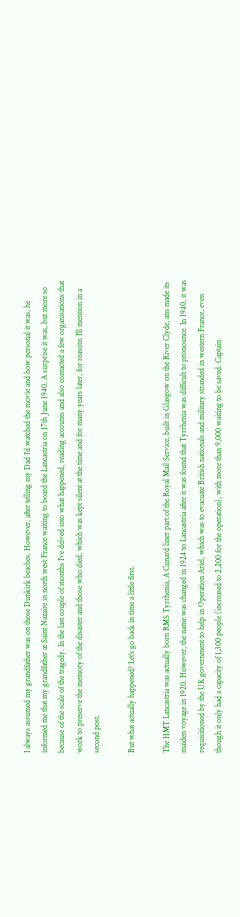I always assumed my grandfather was on those Dunkirk beaches. However, after telling my Dad I’d watched the movie and how personal it was, he informed me that my grandfather at Saint Nazaire in north west France waiting to board the Lancastria on 17th June 1940. A surprise it was, but more so because of the scale of the tragedy. In the last couple of months I’ve delved into what happened, reading accounts and also contacted a few organisations that work to preserve the memory of the disaster and those who died, which was kept silent at the time and for many years later, for reasons I’ll mention in a second post.

But what actually happened? Let’s go back in time a little first.

The HMT Lancastria was actually born RMS Tyrrhenia, A Cunard liner part of the Royal Mail Service, built in Glasgow on the River Clyde, ans made its maiden voyage in 1920. However, the name was changed in 1924 to Lancastria after it was found that Tyrrhenia was difficult to pronounce. In 1940, it was requisitioned by the UK government to help in Operation Ariel, which was to evacuate British nationals and military stranded in western France, even though it only had a capacity of 1,300 people (increased to 2,200 for the operation), with more than 9,000 waiting to be saved. Captain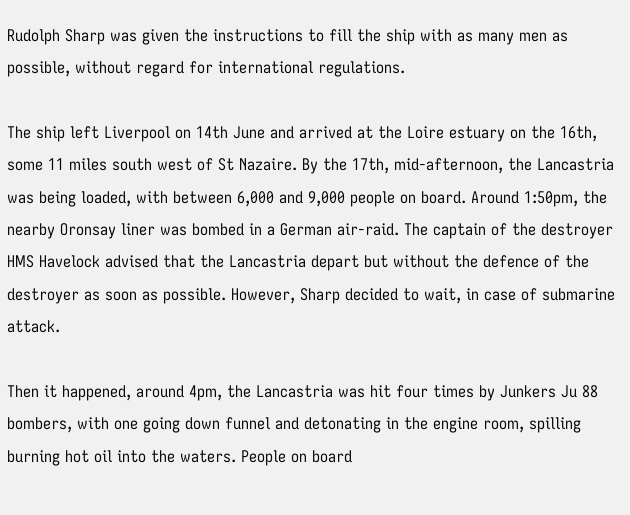Rudolph Sharp was given the instructions to fill the ship with as many men as possible, without regard for international regulations.

The ship left Liverpool on 14th June and arrived at the Loire estuary on the 16th, some 11 miles south west of St Nazaire. By the 17th, mid-afternoon, the Lancastria was being loaded, with between 6,000 and 9,000 people on board. Around 1:50pm, the nearby Oronsay liner was bombed in a German air-raid. The captain of the destroyer HMS Havelock advised that the Lancastria depart but without the defence of the destroyer as soon as possible. However, Sharp decided to wait, in case of submarine attack.

Then it happened, around 4pm, the Lancastria was hit four times by Junkers Ju 88 bombers, with one going down funnel and detonating in the engine room, spilling burning hot oil into the waters. People on board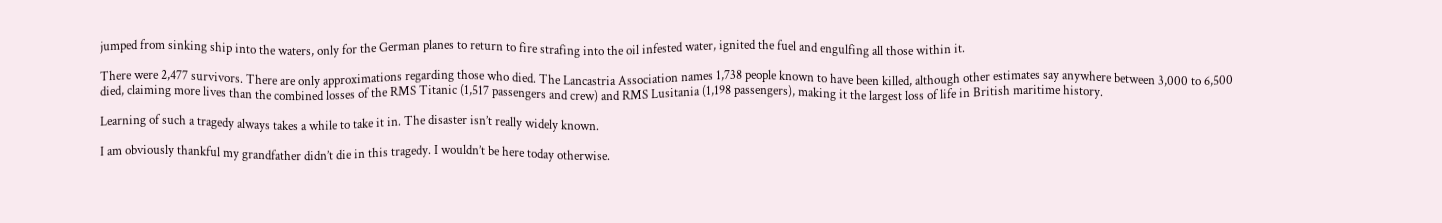jumped from sinking ship into the waters, only for the German planes to return to fire strafing into the oil infested water, ignited the fuel and engulfing all those within it.

There were 2,477 survivors. There are only approximations regarding those who died. The Lancastria Association names 1,738 people known to have been killed, although other estimates say anywhere between 3,000 to 6,500 died, claiming more lives than the combined losses of the RMS Titanic (1,517 passengers and crew) and RMS Lusitania (1,198 passengers), making it the largest loss of life in British maritime history.

Learning of such a tragedy always takes a while to take it in. The disaster isn’t really widely known.

I am obviously thankful my grandfather didn’t die in this tragedy. I wouldn’t be here today otherwise.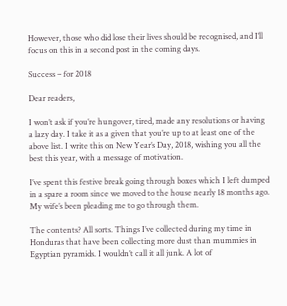However, those who did lose their lives should be recognised, and I’ll focus on this in a second post in the coming days.

Success – for 2018

Dear readers,

I won’t ask if you’re hungover, tired, made any resolutions or having a lazy day. I take it as a given that you’re up to at least one of the above list. I write this on New Year’s Day, 2018, wishing you all the best this year, with a message of motivation.

I’ve spent this festive break going through boxes which I left dumped in a spare a room since we moved to the house nearly 18 months ago. My wife’s been pleading me to go through them.

The contents? All sorts. Things I’ve collected during my time in Honduras that have been collecting more dust than mummies in Egyptian pyramids. I wouldn’t call it all junk. A lot of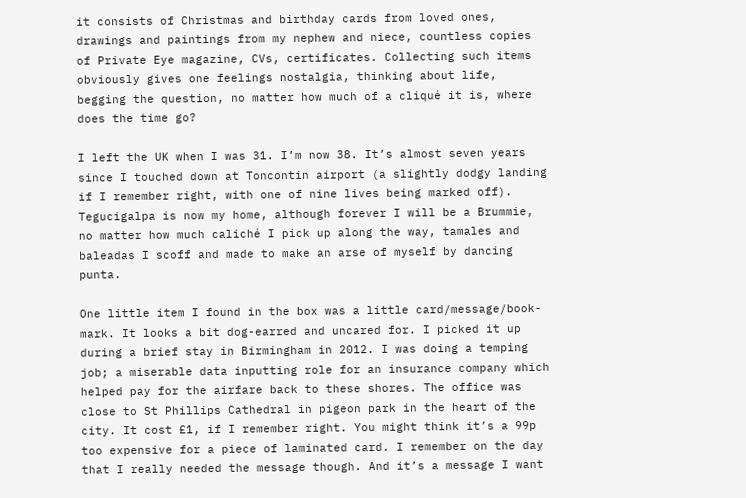it consists of Christmas and birthday cards from loved ones, drawings and paintings from my nephew and niece, countless copies of Private Eye magazine, CVs, certificates. Collecting such items obviously gives one feelings nostalgia, thinking about life, begging the question, no matter how much of a cliqué it is, where does the time go?

I left the UK when I was 31. I’m now 38. It’s almost seven years since I touched down at Toncontin airport (a slightly dodgy landing if I remember right, with one of nine lives being marked off). Tegucigalpa is now my home, although forever I will be a Brummie, no matter how much caliché I pick up along the way, tamales and baleadas I scoff and made to make an arse of myself by dancing punta.

One little item I found in the box was a little card/message/book-mark. It looks a bit dog-earred and uncared for. I picked it up during a brief stay in Birmingham in 2012. I was doing a temping job; a miserable data inputting role for an insurance company which helped pay for the airfare back to these shores. The office was close to St Phillips Cathedral in pigeon park in the heart of the city. It cost £1, if I remember right. You might think it’s a 99p too expensive for a piece of laminated card. I remember on the day that I really needed the message though. And it’s a message I want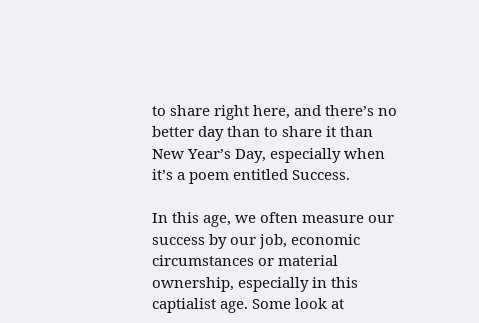to share right here, and there’s no better day than to share it than New Year’s Day, especially when it’s a poem entitled Success.

In this age, we often measure our success by our job, economic circumstances or material ownership, especially in this captialist age. Some look at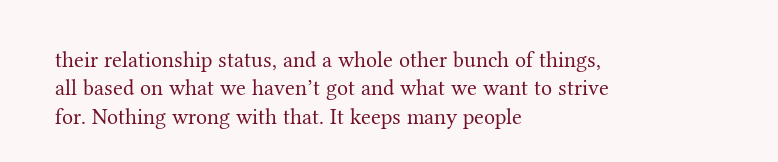their relationship status, and a whole other bunch of things, all based on what we haven’t got and what we want to strive for. Nothing wrong with that. It keeps many people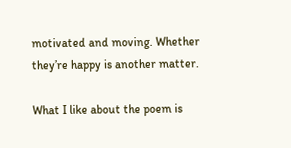motivated and moving. Whether they’re happy is another matter.

What I like about the poem is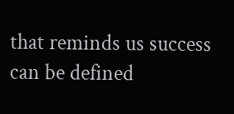that reminds us success can be defined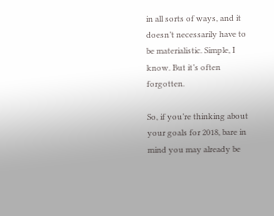in all sorts of ways, and it doesn’t necessarily have to be materialistic. Simple, I know. But it’s often forgotten.

So, if you’re thinking about your goals for 2018, bare in mind you may already be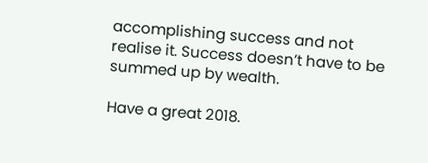accomplishing success and not realise it. Success doesn’t have to be summed up by wealth.

Have a great 2018.